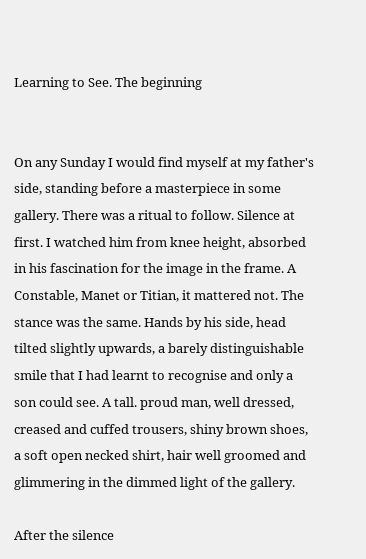Learning to See. The beginning


On any Sunday I would find myself at my father's side, standing before a masterpiece in some gallery. There was a ritual to follow. Silence at first. I watched him from knee height, absorbed in his fascination for the image in the frame. A Constable, Manet or Titian, it mattered not. The stance was the same. Hands by his side, head tilted slightly upwards, a barely distinguishable smile that I had learnt to recognise and only a son could see. A tall. proud man, well dressed, creased and cuffed trousers, shiny brown shoes, a soft open necked shirt, hair well groomed and glimmering in the dimmed light of the gallery.

After the silence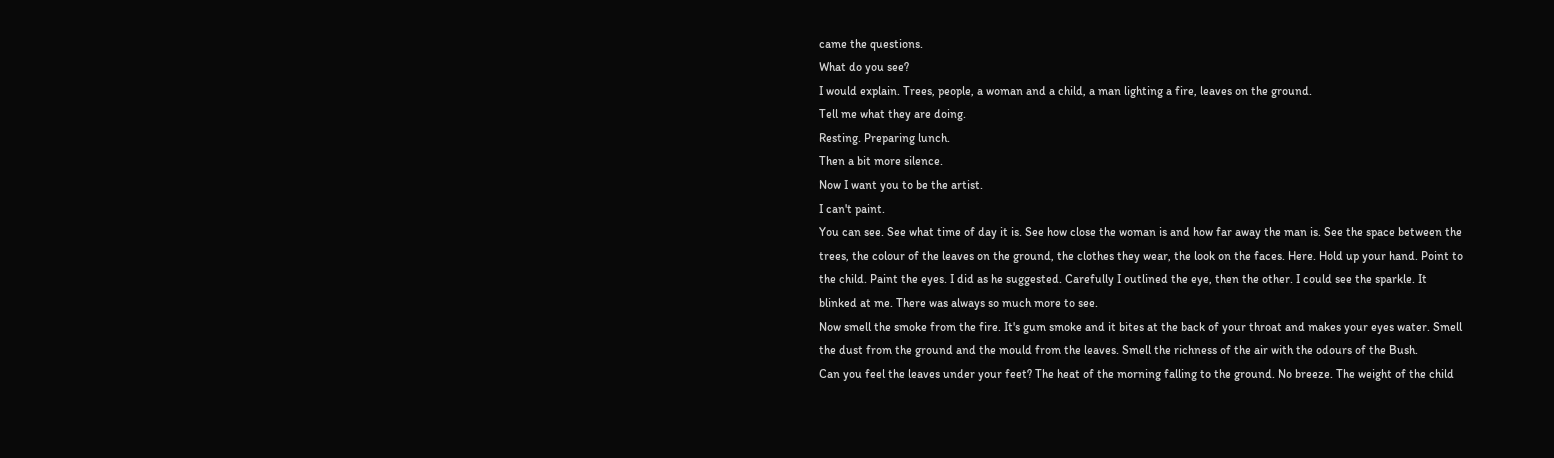came the questions.
What do you see?
I would explain. Trees, people, a woman and a child, a man lighting a fire, leaves on the ground.
Tell me what they are doing.
Resting. Preparing lunch.
Then a bit more silence.
Now I want you to be the artist.
I can't paint.
You can see. See what time of day it is. See how close the woman is and how far away the man is. See the space between the trees, the colour of the leaves on the ground, the clothes they wear, the look on the faces. Here. Hold up your hand. Point to the child. Paint the eyes. I did as he suggested. Carefully I outlined the eye, then the other. I could see the sparkle. It blinked at me. There was always so much more to see.
Now smell the smoke from the fire. It's gum smoke and it bites at the back of your throat and makes your eyes water. Smell the dust from the ground and the mould from the leaves. Smell the richness of the air with the odours of the Bush.
Can you feel the leaves under your feet? The heat of the morning falling to the ground. No breeze. The weight of the child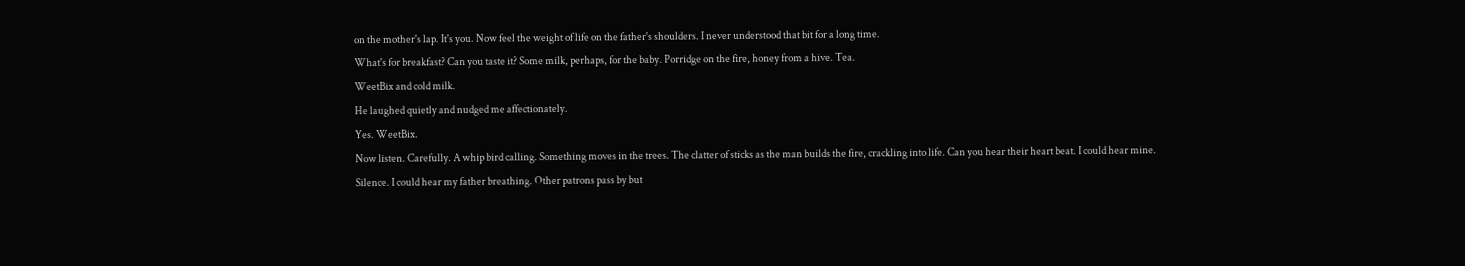on the mother's lap. It's you. Now feel the weight of life on the father's shoulders. I never understood that bit for a long time.
What's for breakfast? Can you taste it? Some milk, perhaps, for the baby. Porridge on the fire, honey from a hive. Tea.
WeetBix and cold milk.
He laughed quietly and nudged me affectionately.
Yes. WeetBix.
Now listen. Carefully. A whip bird calling. Something moves in the trees. The clatter of sticks as the man builds the fire, crackling into life. Can you hear their heart beat. I could hear mine.
Silence. I could hear my father breathing. Other patrons pass by but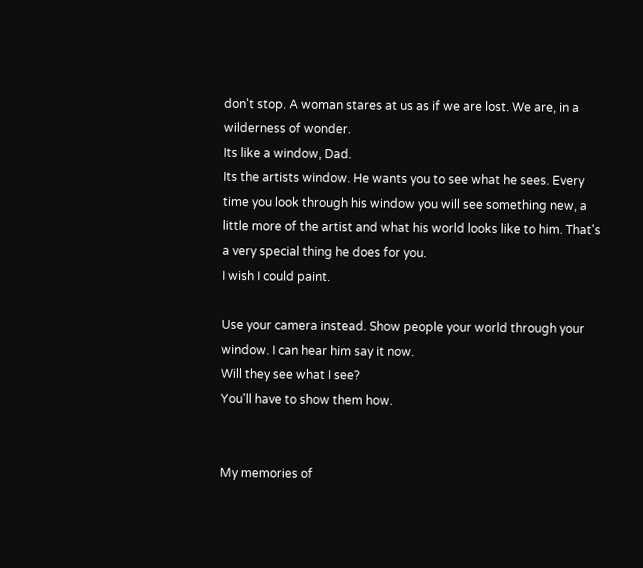don't stop. A woman stares at us as if we are lost. We are, in a wilderness of wonder.
Its like a window, Dad.
Its the artists window. He wants you to see what he sees. Every time you look through his window you will see something new, a little more of the artist and what his world looks like to him. That's a very special thing he does for you.
I wish I could paint.

Use your camera instead. Show people your world through your window. I can hear him say it now.
Will they see what I see?
You'll have to show them how.


My memories of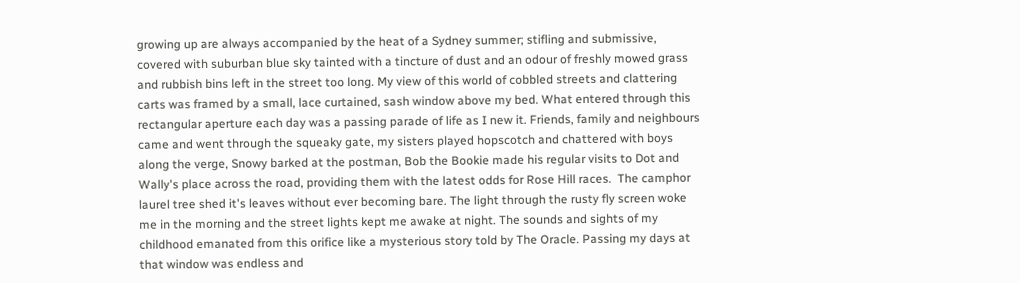growing up are always accompanied by the heat of a Sydney summer; stifling and submissive, covered with suburban blue sky tainted with a tincture of dust and an odour of freshly mowed grass and rubbish bins left in the street too long. My view of this world of cobbled streets and clattering carts was framed by a small, lace curtained, sash window above my bed. What entered through this rectangular aperture each day was a passing parade of life as I new it. Friends, family and neighbours came and went through the squeaky gate, my sisters played hopscotch and chattered with boys along the verge, Snowy barked at the postman, Bob the Bookie made his regular visits to Dot and Wally's place across the road, providing them with the latest odds for Rose Hill races.  The camphor laurel tree shed it's leaves without ever becoming bare. The light through the rusty fly screen woke me in the morning and the street lights kept me awake at night. The sounds and sights of my childhood emanated from this orifice like a mysterious story told by The Oracle. Passing my days at that window was endless and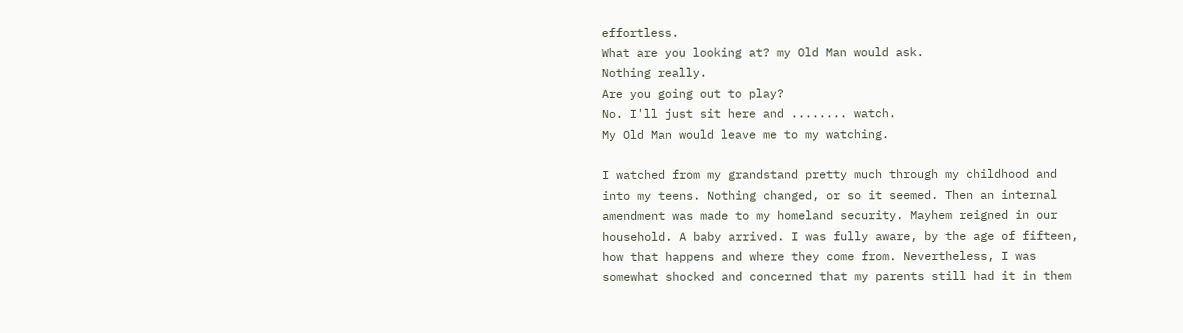effortless.
What are you looking at? my Old Man would ask.
Nothing really.
Are you going out to play?
No. I'll just sit here and ........ watch.
My Old Man would leave me to my watching.

I watched from my grandstand pretty much through my childhood and into my teens. Nothing changed, or so it seemed. Then an internal amendment was made to my homeland security. Mayhem reigned in our household. A baby arrived. I was fully aware, by the age of fifteen, how that happens and where they come from. Nevertheless, I was somewhat shocked and concerned that my parents still had it in them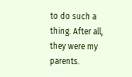to do such a thing. After all, they were my parents.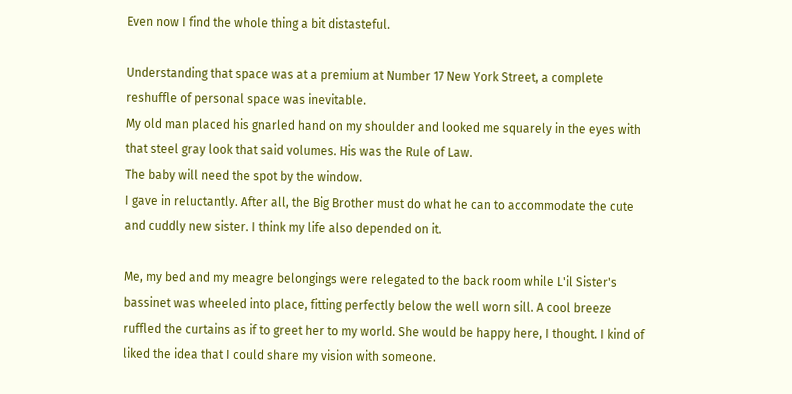Even now I find the whole thing a bit distasteful.

Understanding that space was at a premium at Number 17 New York Street, a complete reshuffle of personal space was inevitable.
My old man placed his gnarled hand on my shoulder and looked me squarely in the eyes with that steel gray look that said volumes. His was the Rule of Law.
The baby will need the spot by the window.
I gave in reluctantly. After all, the Big Brother must do what he can to accommodate the cute and cuddly new sister. I think my life also depended on it.

Me, my bed and my meagre belongings were relegated to the back room while L'il Sister's bassinet was wheeled into place, fitting perfectly below the well worn sill. A cool breeze ruffled the curtains as if to greet her to my world. She would be happy here, I thought. I kind of liked the idea that I could share my vision with someone.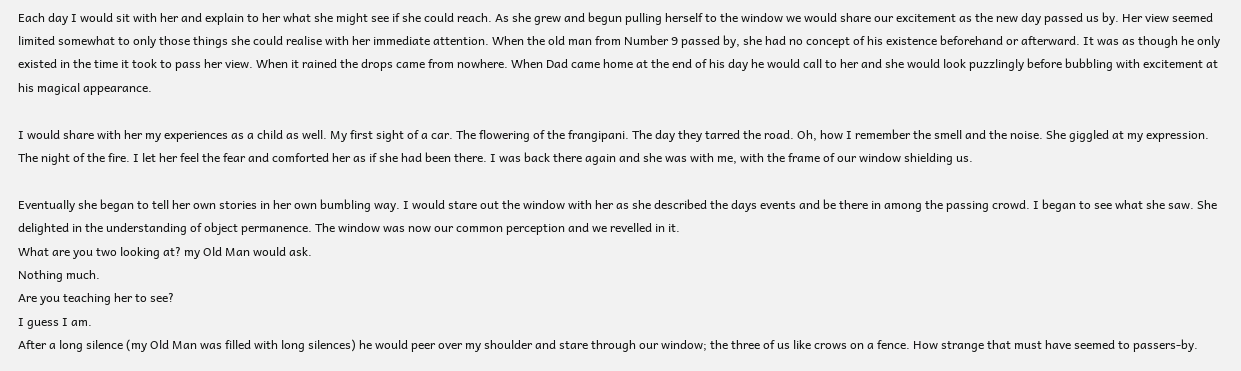Each day I would sit with her and explain to her what she might see if she could reach. As she grew and begun pulling herself to the window we would share our excitement as the new day passed us by. Her view seemed limited somewhat to only those things she could realise with her immediate attention. When the old man from Number 9 passed by, she had no concept of his existence beforehand or afterward. It was as though he only existed in the time it took to pass her view. When it rained the drops came from nowhere. When Dad came home at the end of his day he would call to her and she would look puzzlingly before bubbling with excitement at his magical appearance.

I would share with her my experiences as a child as well. My first sight of a car. The flowering of the frangipani. The day they tarred the road. Oh, how I remember the smell and the noise. She giggled at my expression. The night of the fire. I let her feel the fear and comforted her as if she had been there. I was back there again and she was with me, with the frame of our window shielding us.

Eventually she began to tell her own stories in her own bumbling way. I would stare out the window with her as she described the days events and be there in among the passing crowd. I began to see what she saw. She delighted in the understanding of object permanence. The window was now our common perception and we revelled in it.
What are you two looking at? my Old Man would ask.
Nothing much.
Are you teaching her to see?
I guess I am.
After a long silence (my Old Man was filled with long silences) he would peer over my shoulder and stare through our window; the three of us like crows on a fence. How strange that must have seemed to passers-by.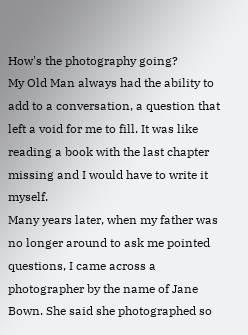How's the photography going?
My Old Man always had the ability to add to a conversation, a question that left a void for me to fill. It was like reading a book with the last chapter missing and I would have to write it myself.
Many years later, when my father was no longer around to ask me pointed questions, I came across a photographer by the name of Jane Bown. She said she photographed so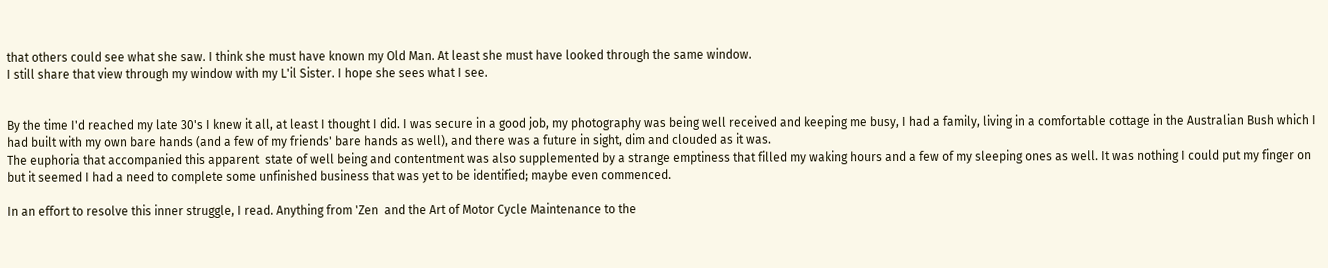that others could see what she saw. I think she must have known my Old Man. At least she must have looked through the same window.
I still share that view through my window with my L'il Sister. I hope she sees what I see.


By the time I'd reached my late 30's I knew it all, at least I thought I did. I was secure in a good job, my photography was being well received and keeping me busy, I had a family, living in a comfortable cottage in the Australian Bush which I had built with my own bare hands (and a few of my friends' bare hands as well), and there was a future in sight, dim and clouded as it was.
The euphoria that accompanied this apparent  state of well being and contentment was also supplemented by a strange emptiness that filled my waking hours and a few of my sleeping ones as well. It was nothing I could put my finger on but it seemed I had a need to complete some unfinished business that was yet to be identified; maybe even commenced.

In an effort to resolve this inner struggle, I read. Anything from 'Zen  and the Art of Motor Cycle Maintenance to the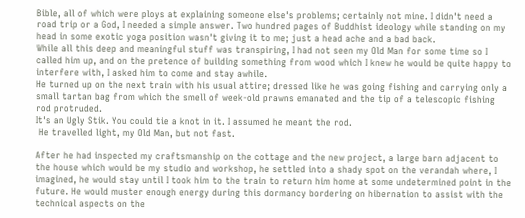Bible, all of which were ploys at explaining someone else's problems; certainly not mine. I didn't need a road trip or a God, I needed a simple answer. Two hundred pages of Buddhist ideology while standing on my head in some exotic yoga position wasn't giving it to me; just a head ache and a bad back.
While all this deep and meaningful stuff was transpiring, I had not seen my Old Man for some time so I called him up, and on the pretence of building something from wood which I knew he would be quite happy to interfere with, I asked him to come and stay awhile.
He turned up on the next train with his usual attire; dressed like he was going fishing and carrying only a small tartan bag from which the smell of week-old prawns emanated and the tip of a telescopic fishing rod protruded.
It's an Ugly Stik. You could tie a knot in it. I assumed he meant the rod.
 He travelled light, my Old Man, but not fast.

After he had inspected my craftsmanship on the cottage and the new project, a large barn adjacent to the house which would be my studio and workshop, he settled into a shady spot on the verandah where, I imagined, he would stay until I took him to the train to return him home at some undetermined point in the future. He would muster enough energy during this dormancy bordering on hibernation to assist with the technical aspects on the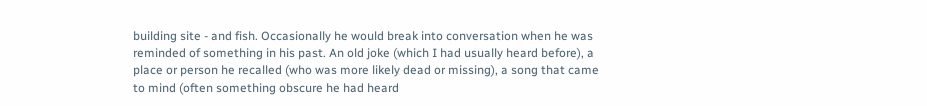building site - and fish. Occasionally he would break into conversation when he was reminded of something in his past. An old joke (which I had usually heard before), a place or person he recalled (who was more likely dead or missing), a song that came to mind (often something obscure he had heard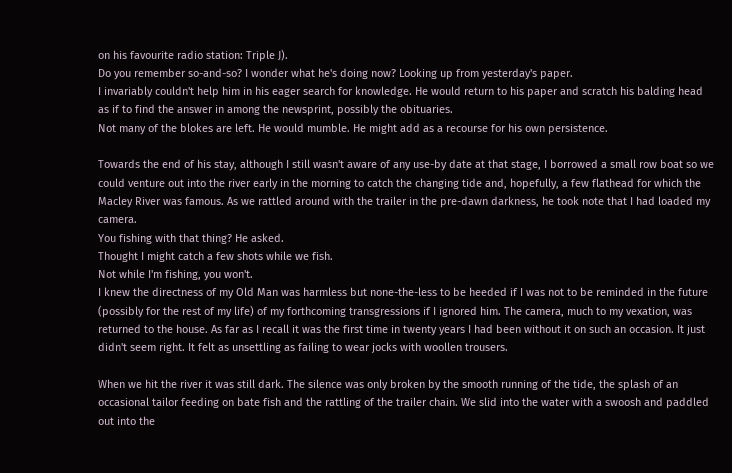on his favourite radio station: Triple J).
Do you remember so-and-so? I wonder what he's doing now? Looking up from yesterday's paper.
I invariably couldn't help him in his eager search for knowledge. He would return to his paper and scratch his balding head as if to find the answer in among the newsprint, possibly the obituaries.
Not many of the blokes are left. He would mumble. He might add as a recourse for his own persistence.

Towards the end of his stay, although I still wasn't aware of any use-by date at that stage, I borrowed a small row boat so we could venture out into the river early in the morning to catch the changing tide and, hopefully, a few flathead for which the Macley River was famous. As we rattled around with the trailer in the pre-dawn darkness, he took note that I had loaded my camera.
You fishing with that thing? He asked.
Thought I might catch a few shots while we fish.
Not while I'm fishing, you won't.
I knew the directness of my Old Man was harmless but none-the-less to be heeded if I was not to be reminded in the future (possibly for the rest of my life) of my forthcoming transgressions if I ignored him. The camera, much to my vexation, was returned to the house. As far as I recall it was the first time in twenty years I had been without it on such an occasion. It just didn't seem right. It felt as unsettling as failing to wear jocks with woollen trousers.

When we hit the river it was still dark. The silence was only broken by the smooth running of the tide, the splash of an occasional tailor feeding on bate fish and the rattling of the trailer chain. We slid into the water with a swoosh and paddled out into the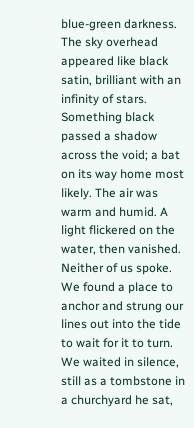blue-green darkness. The sky overhead appeared like black satin, brilliant with an infinity of stars. Something black passed a shadow across the void; a bat on its way home most likely. The air was warm and humid. A light flickered on the water, then vanished. Neither of us spoke.
We found a place to anchor and strung our lines out into the tide to wait for it to turn. We waited in silence, still as a tombstone in a churchyard he sat,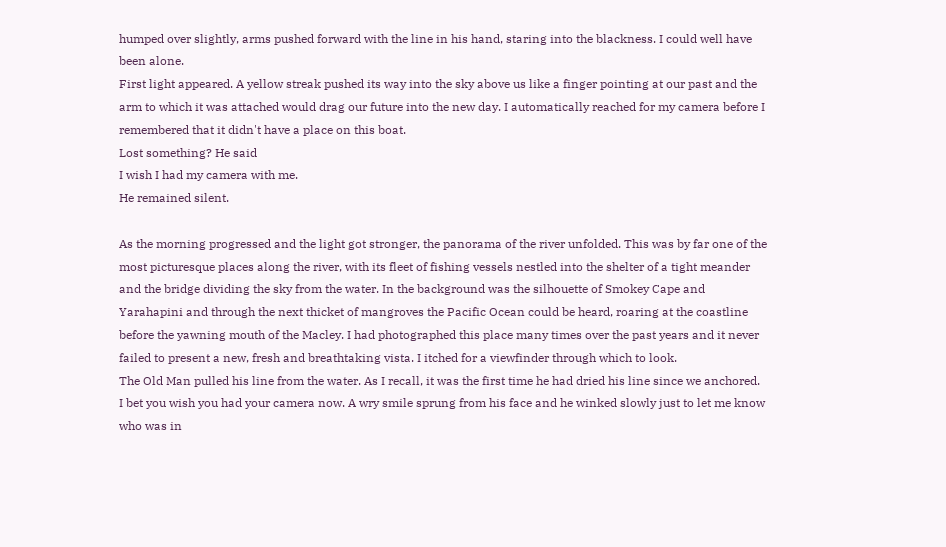humped over slightly, arms pushed forward with the line in his hand, staring into the blackness. I could well have been alone.
First light appeared. A yellow streak pushed its way into the sky above us like a finger pointing at our past and the arm to which it was attached would drag our future into the new day. I automatically reached for my camera before I remembered that it didn't have a place on this boat.
Lost something? He said
I wish I had my camera with me.
He remained silent.

As the morning progressed and the light got stronger, the panorama of the river unfolded. This was by far one of the most picturesque places along the river, with its fleet of fishing vessels nestled into the shelter of a tight meander and the bridge dividing the sky from the water. In the background was the silhouette of Smokey Cape and Yarahapini and through the next thicket of mangroves the Pacific Ocean could be heard, roaring at the coastline before the yawning mouth of the Macley. I had photographed this place many times over the past years and it never failed to present a new, fresh and breathtaking vista. I itched for a viewfinder through which to look.
The Old Man pulled his line from the water. As I recall, it was the first time he had dried his line since we anchored.
I bet you wish you had your camera now. A wry smile sprung from his face and he winked slowly just to let me know who was in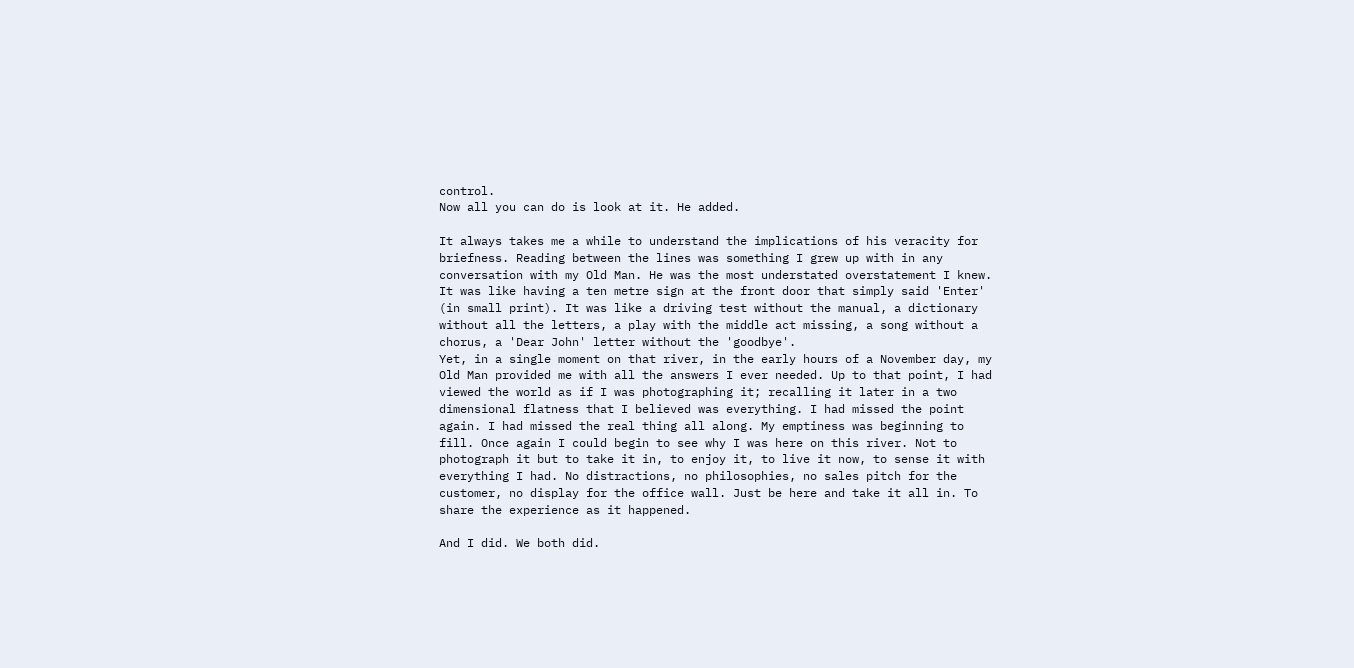control.
Now all you can do is look at it. He added.

It always takes me a while to understand the implications of his veracity for briefness. Reading between the lines was something I grew up with in any conversation with my Old Man. He was the most understated overstatement I knew. It was like having a ten metre sign at the front door that simply said 'Enter' (in small print). It was like a driving test without the manual, a dictionary without all the letters, a play with the middle act missing, a song without a chorus, a 'Dear John' letter without the 'goodbye'.
Yet, in a single moment on that river, in the early hours of a November day, my Old Man provided me with all the answers I ever needed. Up to that point, I had viewed the world as if I was photographing it; recalling it later in a two dimensional flatness that I believed was everything. I had missed the point again. I had missed the real thing all along. My emptiness was beginning to fill. Once again I could begin to see why I was here on this river. Not to photograph it but to take it in, to enjoy it, to live it now, to sense it with everything I had. No distractions, no philosophies, no sales pitch for the customer, no display for the office wall. Just be here and take it all in. To share the experience as it happened.

And I did. We both did.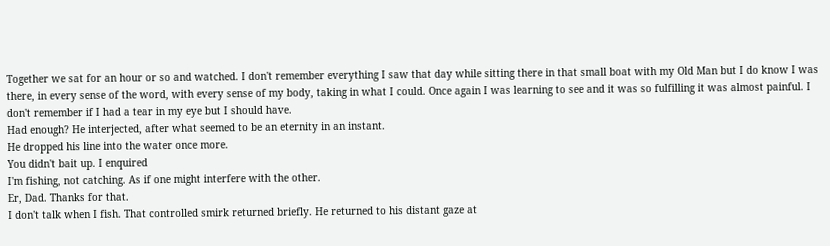Together we sat for an hour or so and watched. I don't remember everything I saw that day while sitting there in that small boat with my Old Man but I do know I was there, in every sense of the word, with every sense of my body, taking in what I could. Once again I was learning to see and it was so fulfilling it was almost painful. I don't remember if I had a tear in my eye but I should have.
Had enough? He interjected, after what seemed to be an eternity in an instant.
He dropped his line into the water once more.
You didn't bait up. I enquired
I'm fishing, not catching. As if one might interfere with the other.
Er, Dad. Thanks for that.
I don't talk when I fish. That controlled smirk returned briefly. He returned to his distant gaze at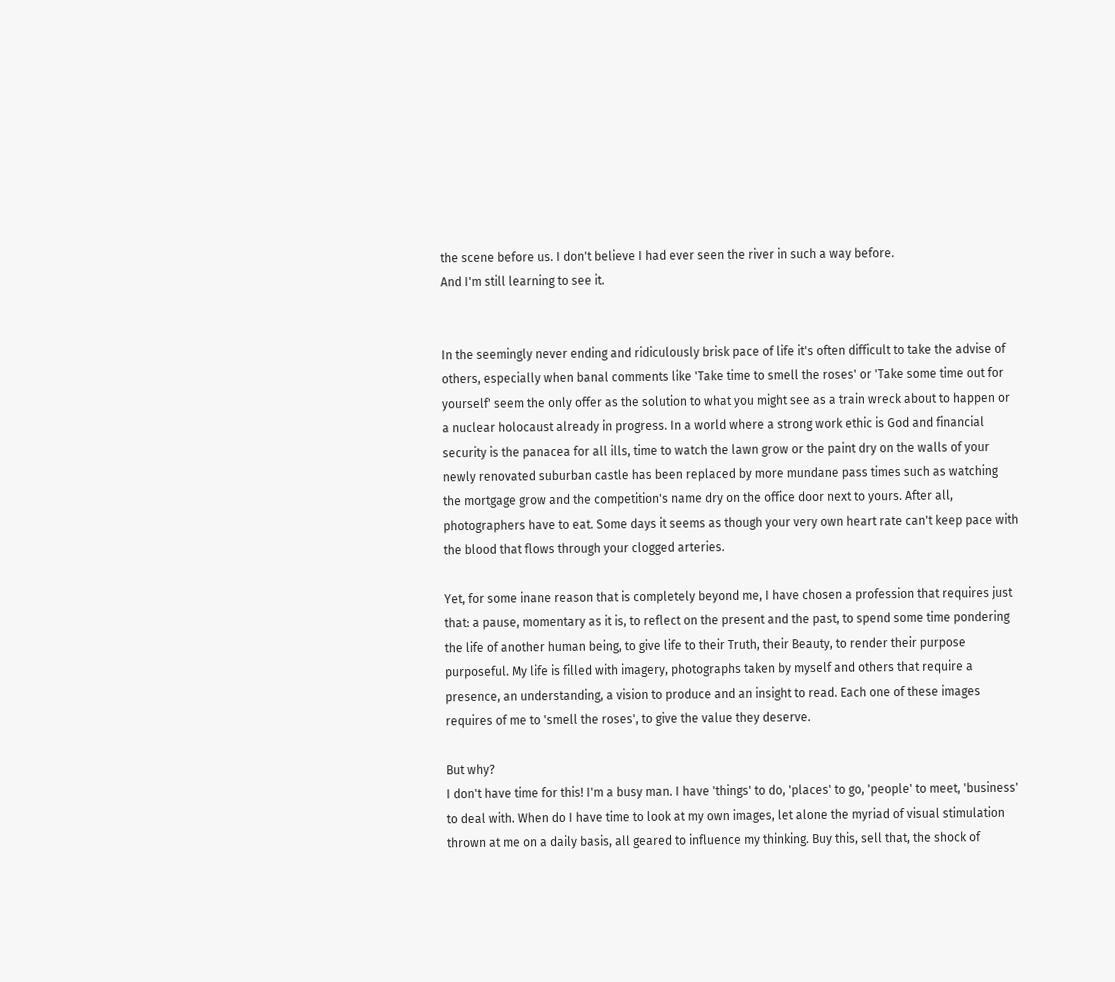the scene before us. I don't believe I had ever seen the river in such a way before.
And I'm still learning to see it.


In the seemingly never ending and ridiculously brisk pace of life it's often difficult to take the advise of others, especially when banal comments like 'Take time to smell the roses' or 'Take some time out for yourself' seem the only offer as the solution to what you might see as a train wreck about to happen or a nuclear holocaust already in progress. In a world where a strong work ethic is God and financial security is the panacea for all ills, time to watch the lawn grow or the paint dry on the walls of your newly renovated suburban castle has been replaced by more mundane pass times such as watching the mortgage grow and the competition's name dry on the office door next to yours. After all, photographers have to eat. Some days it seems as though your very own heart rate can't keep pace with the blood that flows through your clogged arteries.

Yet, for some inane reason that is completely beyond me, I have chosen a profession that requires just that: a pause, momentary as it is, to reflect on the present and the past, to spend some time pondering the life of another human being, to give life to their Truth, their Beauty, to render their purpose purposeful. My life is filled with imagery, photographs taken by myself and others that require a presence, an understanding, a vision to produce and an insight to read. Each one of these images requires of me to 'smell the roses', to give the value they deserve.

But why?
I don't have time for this! I'm a busy man. I have 'things' to do, 'places' to go, 'people' to meet, 'business' to deal with. When do I have time to look at my own images, let alone the myriad of visual stimulation thrown at me on a daily basis, all geared to influence my thinking. Buy this, sell that, the shock of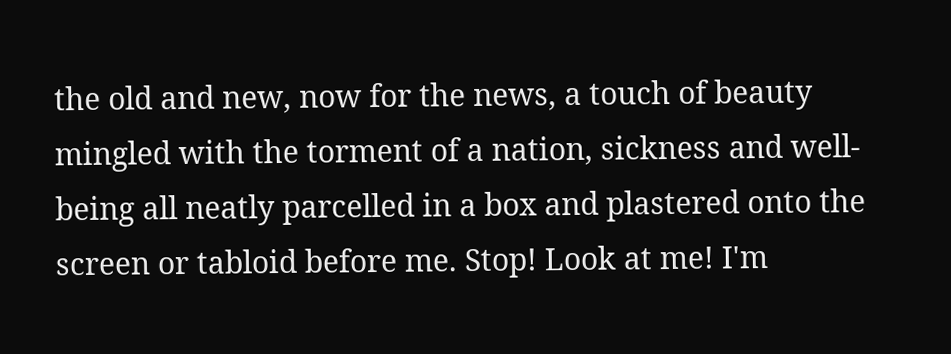the old and new, now for the news, a touch of beauty mingled with the torment of a nation, sickness and well-being all neatly parcelled in a box and plastered onto the screen or tabloid before me. Stop! Look at me! I'm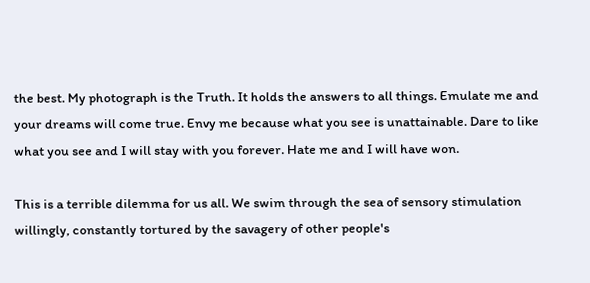the best. My photograph is the Truth. It holds the answers to all things. Emulate me and your dreams will come true. Envy me because what you see is unattainable. Dare to like what you see and I will stay with you forever. Hate me and I will have won.

This is a terrible dilemma for us all. We swim through the sea of sensory stimulation willingly, constantly tortured by the savagery of other people's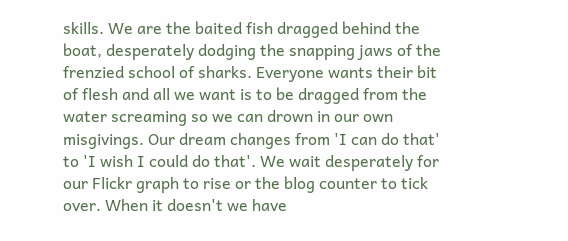skills. We are the baited fish dragged behind the boat, desperately dodging the snapping jaws of the frenzied school of sharks. Everyone wants their bit of flesh and all we want is to be dragged from the water screaming so we can drown in our own misgivings. Our dream changes from 'I can do that' to 'I wish I could do that'. We wait desperately for our Flickr graph to rise or the blog counter to tick over. When it doesn't we have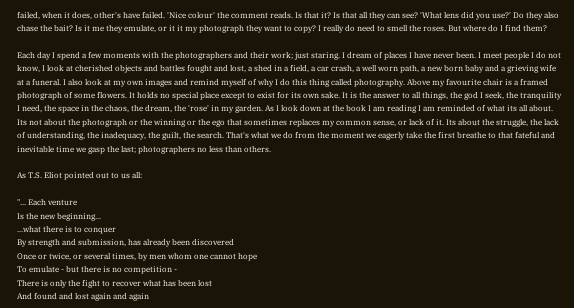failed, when it does, other's have failed. 'Nice colour' the comment reads. Is that it? Is that all they can see? 'What lens did you use?' Do they also chase the bait? Is it me they emulate, or it it my photograph they want to copy? I really do need to smell the roses. But where do I find them?

Each day I spend a few moments with the photographers and their work; just staring. I dream of places I have never been. I meet people I do not know, I look at cherished objects and battles fought and lost, a shed in a field, a car crash, a well worn path, a new born baby and a grieving wife at a funeral. I also look at my own images and remind myself of why I do this thing called photography. Above my favourite chair is a framed photograph of some flowers. It holds no special place except to exist for its own sake. It is the answer to all things, the god I seek, the tranquility I need, the space in the chaos, the dream, the 'rose' in my garden. As I look down at the book I am reading I am reminded of what its all about. Its not about the photograph or the winning or the ego that sometimes replaces my common sense, or lack of it. Its about the struggle, the lack of understanding, the inadequacy, the guilt, the search. That's what we do from the moment we eagerly take the first breathe to that fateful and inevitable time we gasp the last; photographers no less than others.

As T.S. Eliot pointed out to us all:

"... Each venture
Is the new beginning...
...what there is to conquer
By strength and submission, has already been discovered
Once or twice, or several times, by men whom one cannot hope
To emulate - but there is no competition -
There is only the fight to recover what has been lost
And found and lost again and again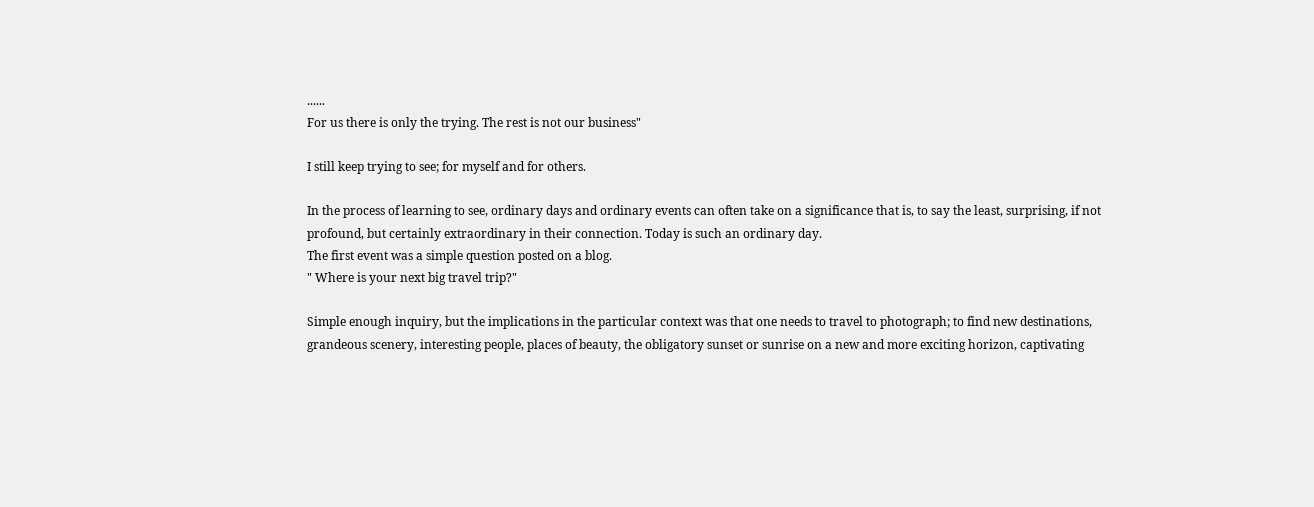......
For us there is only the trying. The rest is not our business"

I still keep trying to see; for myself and for others.

In the process of learning to see, ordinary days and ordinary events can often take on a significance that is, to say the least, surprising, if not profound, but certainly extraordinary in their connection. Today is such an ordinary day.
The first event was a simple question posted on a blog.
" Where is your next big travel trip?"

Simple enough inquiry, but the implications in the particular context was that one needs to travel to photograph; to find new destinations, grandeous scenery, interesting people, places of beauty, the obligatory sunset or sunrise on a new and more exciting horizon, captivating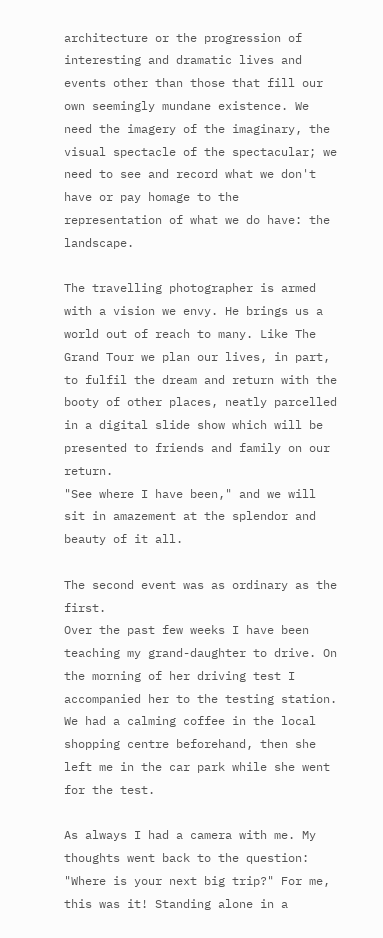architecture or the progression of interesting and dramatic lives and events other than those that fill our own seemingly mundane existence. We need the imagery of the imaginary, the visual spectacle of the spectacular; we need to see and record what we don't have or pay homage to the representation of what we do have: the landscape.

The travelling photographer is armed with a vision we envy. He brings us a world out of reach to many. Like The Grand Tour we plan our lives, in part, to fulfil the dream and return with the booty of other places, neatly parcelled in a digital slide show which will be presented to friends and family on our return.
"See where I have been," and we will sit in amazement at the splendor and beauty of it all.

The second event was as ordinary as the first.
Over the past few weeks I have been teaching my grand-daughter to drive. On the morning of her driving test I accompanied her to the testing station. We had a calming coffee in the local shopping centre beforehand, then she left me in the car park while she went for the test.

As always I had a camera with me. My thoughts went back to the question: "Where is your next big trip?" For me, this was it! Standing alone in a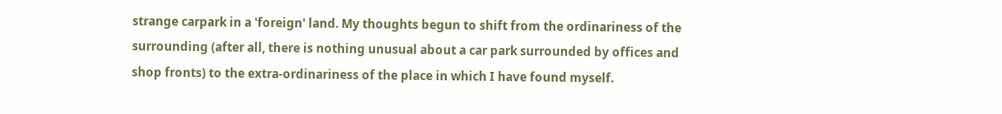strange carpark in a 'foreign' land. My thoughts begun to shift from the ordinariness of the surrounding (after all, there is nothing unusual about a car park surrounded by offices and shop fronts) to the extra-ordinariness of the place in which I have found myself.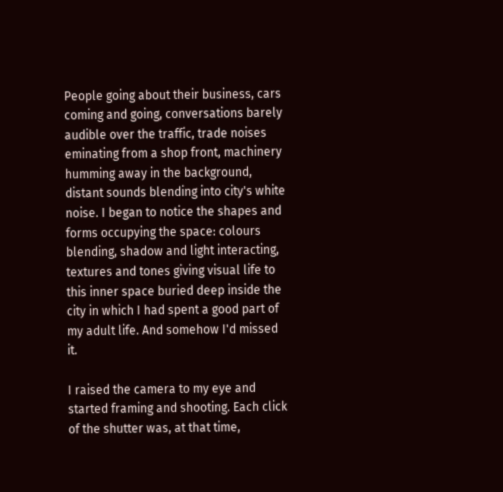People going about their business, cars coming and going, conversations barely audible over the traffic, trade noises eminating from a shop front, machinery humming away in the background, distant sounds blending into city's white noise. I began to notice the shapes and forms occupying the space: colours blending, shadow and light interacting, textures and tones giving visual life to this inner space buried deep inside the city in which I had spent a good part of my adult life. And somehow I'd missed it.

I raised the camera to my eye and started framing and shooting. Each click of the shutter was, at that time,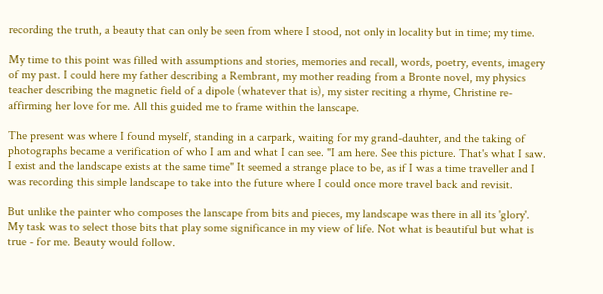recording the truth, a beauty that can only be seen from where I stood, not only in locality but in time; my time.

My time to this point was filled with assumptions and stories, memories and recall, words, poetry, events, imagery of my past. I could here my father describing a Rembrant, my mother reading from a Bronte novel, my physics teacher describing the magnetic field of a dipole (whatever that is), my sister reciting a rhyme, Christine re-affirming her love for me. All this guided me to frame within the lanscape.

The present was where I found myself, standing in a carpark, waiting for my grand-dauhter, and the taking of photographs became a verification of who I am and what I can see. "I am here. See this picture. That's what I saw. I exist and the landscape exists at the same time" It seemed a strange place to be, as if I was a time traveller and I was recording this simple landscape to take into the future where I could once more travel back and revisit.

But unlike the painter who composes the lanscape from bits and pieces, my landscape was there in all its 'glory'. My task was to select those bits that play some significance in my view of life. Not what is beautiful but what is true - for me. Beauty would follow.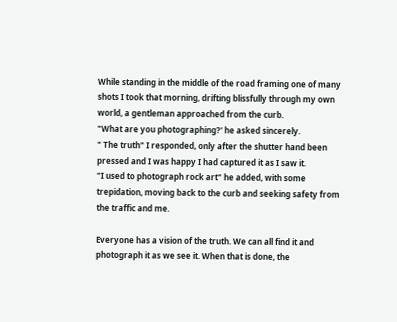While standing in the middle of the road framing one of many shots I took that morning, drifting blissfully through my own world, a gentleman approached from the curb.
"What are you photographing?' he asked sincerely.
" The truth" I responded, only after the shutter hand been pressed and I was happy I had captured it as I saw it.
"I used to photograph rock art" he added, with some trepidation, moving back to the curb and seeking safety from the traffic and me.

Everyone has a vision of the truth. We can all find it and photograph it as we see it. When that is done, the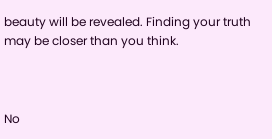beauty will be revealed. Finding your truth may be closer than you think.



No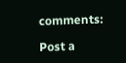comments:

Post a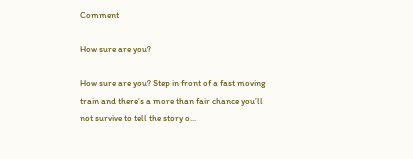Comment

How sure are you?

How sure are you? Step in front of a fast moving train and there’s a more than fair chance you’ll not survive to tell the story o...